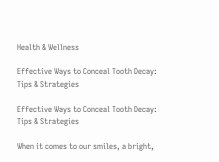Health & Wellness

Effective Ways to Conceal Tooth Decay: Tips & Strategies

Effective Ways to Conceal Tooth Decay: Tips & Strategies

When it comes to our smiles, a bright,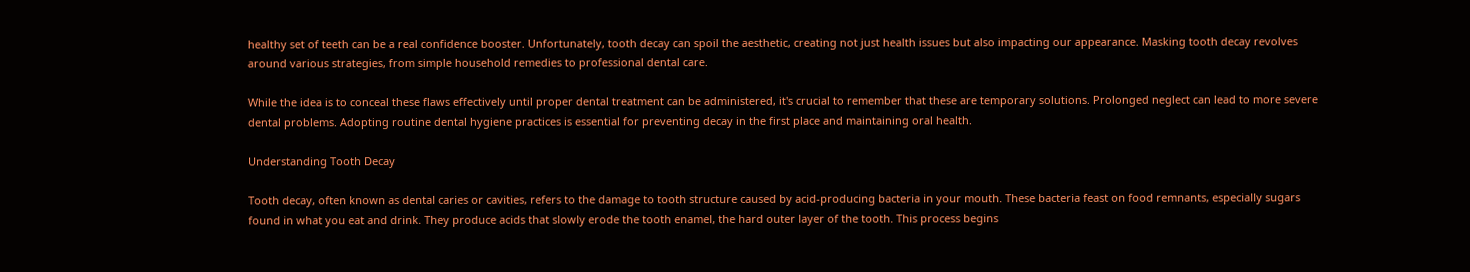healthy set of teeth can be a real confidence booster. Unfortunately, tooth decay can spoil the aesthetic, creating not just health issues but also impacting our appearance. Masking tooth decay revolves around various strategies, from simple household remedies to professional dental care.

While the idea is to conceal these flaws effectively until proper dental treatment can be administered, it's crucial to remember that these are temporary solutions. Prolonged neglect can lead to more severe dental problems. Adopting routine dental hygiene practices is essential for preventing decay in the first place and maintaining oral health.

Understanding Tooth Decay

Tooth decay, often known as dental caries or cavities, refers to the damage to tooth structure caused by acid-producing bacteria in your mouth. These bacteria feast on food remnants, especially sugars found in what you eat and drink. They produce acids that slowly erode the tooth enamel, the hard outer layer of the tooth. This process begins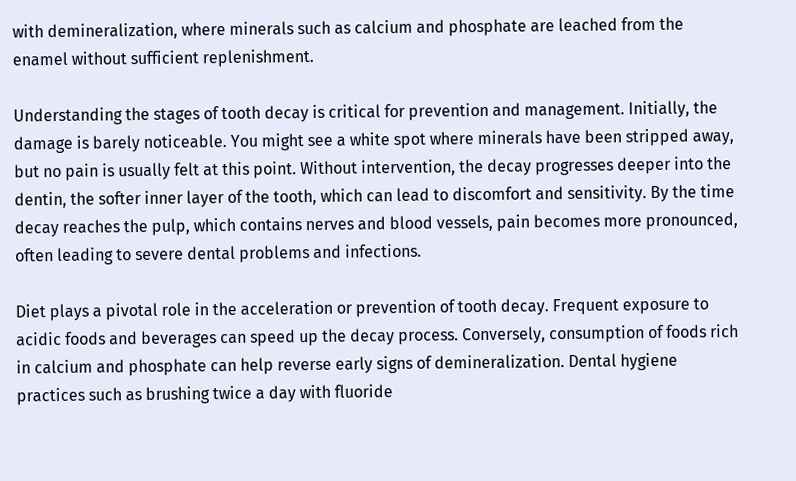with demineralization, where minerals such as calcium and phosphate are leached from the enamel without sufficient replenishment.

Understanding the stages of tooth decay is critical for prevention and management. Initially, the damage is barely noticeable. You might see a white spot where minerals have been stripped away, but no pain is usually felt at this point. Without intervention, the decay progresses deeper into the dentin, the softer inner layer of the tooth, which can lead to discomfort and sensitivity. By the time decay reaches the pulp, which contains nerves and blood vessels, pain becomes more pronounced, often leading to severe dental problems and infections.

Diet plays a pivotal role in the acceleration or prevention of tooth decay. Frequent exposure to acidic foods and beverages can speed up the decay process. Conversely, consumption of foods rich in calcium and phosphate can help reverse early signs of demineralization. Dental hygiene practices such as brushing twice a day with fluoride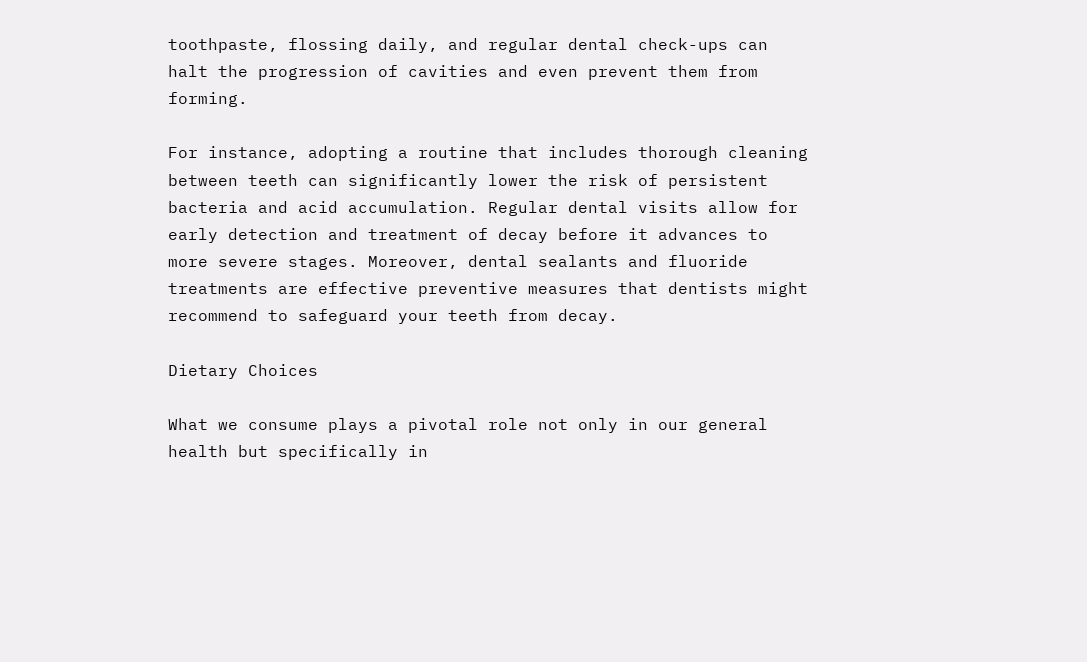toothpaste, flossing daily, and regular dental check-ups can halt the progression of cavities and even prevent them from forming.

For instance, adopting a routine that includes thorough cleaning between teeth can significantly lower the risk of persistent bacteria and acid accumulation. Regular dental visits allow for early detection and treatment of decay before it advances to more severe stages. Moreover, dental sealants and fluoride treatments are effective preventive measures that dentists might recommend to safeguard your teeth from decay.

Dietary Choices

What we consume plays a pivotal role not only in our general health but specifically in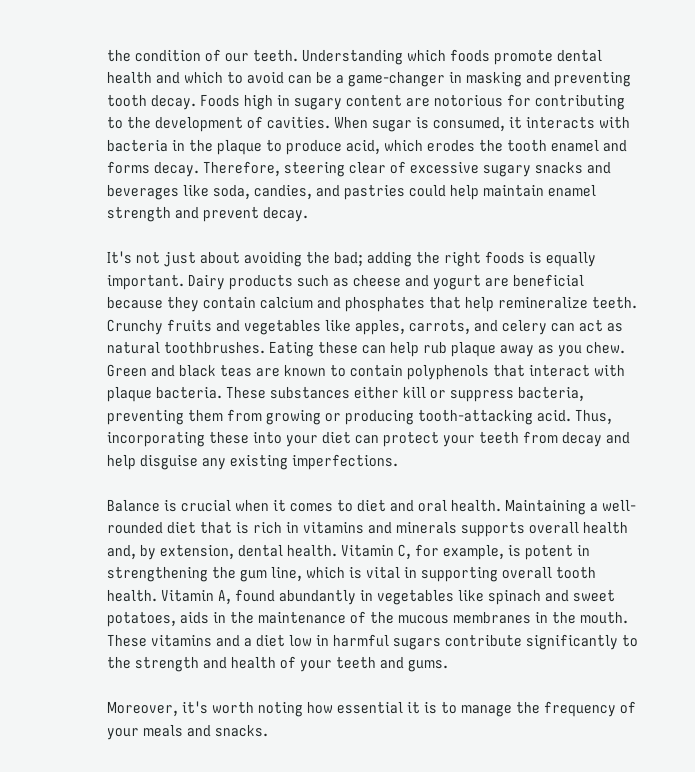the condition of our teeth. Understanding which foods promote dental health and which to avoid can be a game-changer in masking and preventing tooth decay. Foods high in sugary content are notorious for contributing to the development of cavities. When sugar is consumed, it interacts with bacteria in the plaque to produce acid, which erodes the tooth enamel and forms decay. Therefore, steering clear of excessive sugary snacks and beverages like soda, candies, and pastries could help maintain enamel strength and prevent decay.

It's not just about avoiding the bad; adding the right foods is equally important. Dairy products such as cheese and yogurt are beneficial because they contain calcium and phosphates that help remineralize teeth. Crunchy fruits and vegetables like apples, carrots, and celery can act as natural toothbrushes. Eating these can help rub plaque away as you chew. Green and black teas are known to contain polyphenols that interact with plaque bacteria. These substances either kill or suppress bacteria, preventing them from growing or producing tooth-attacking acid. Thus, incorporating these into your diet can protect your teeth from decay and help disguise any existing imperfections.

Balance is crucial when it comes to diet and oral health. Maintaining a well-rounded diet that is rich in vitamins and minerals supports overall health and, by extension, dental health. Vitamin C, for example, is potent in strengthening the gum line, which is vital in supporting overall tooth health. Vitamin A, found abundantly in vegetables like spinach and sweet potatoes, aids in the maintenance of the mucous membranes in the mouth. These vitamins and a diet low in harmful sugars contribute significantly to the strength and health of your teeth and gums.

Moreover, it's worth noting how essential it is to manage the frequency of your meals and snacks.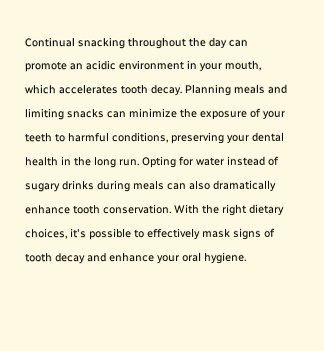Continual snacking throughout the day can promote an acidic environment in your mouth, which accelerates tooth decay. Planning meals and limiting snacks can minimize the exposure of your teeth to harmful conditions, preserving your dental health in the long run. Opting for water instead of sugary drinks during meals can also dramatically enhance tooth conservation. With the right dietary choices, it's possible to effectively mask signs of tooth decay and enhance your oral hygiene.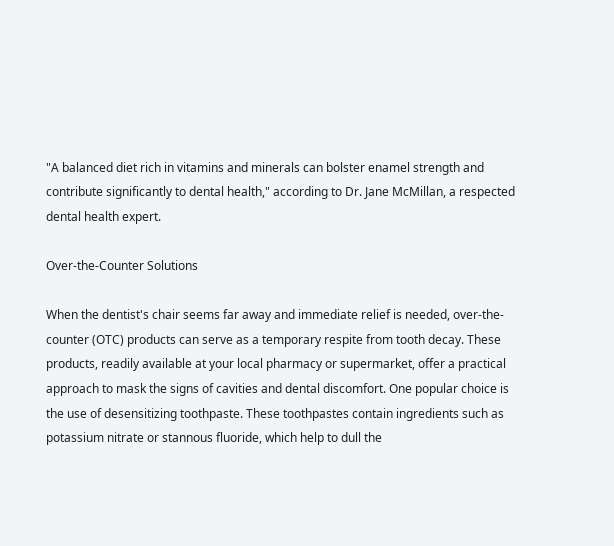"A balanced diet rich in vitamins and minerals can bolster enamel strength and contribute significantly to dental health," according to Dr. Jane McMillan, a respected dental health expert.

Over-the-Counter Solutions

When the dentist's chair seems far away and immediate relief is needed, over-the-counter (OTC) products can serve as a temporary respite from tooth decay. These products, readily available at your local pharmacy or supermarket, offer a practical approach to mask the signs of cavities and dental discomfort. One popular choice is the use of desensitizing toothpaste. These toothpastes contain ingredients such as potassium nitrate or stannous fluoride, which help to dull the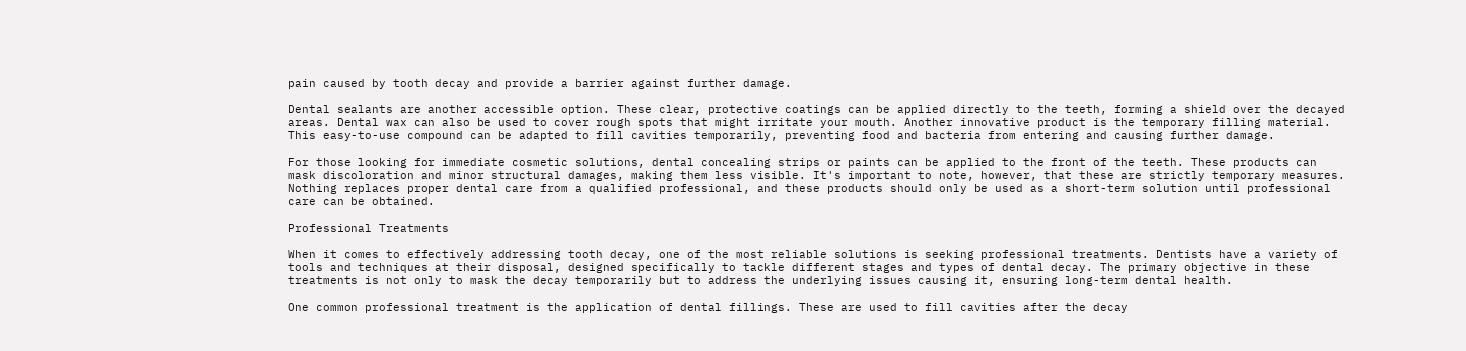pain caused by tooth decay and provide a barrier against further damage.

Dental sealants are another accessible option. These clear, protective coatings can be applied directly to the teeth, forming a shield over the decayed areas. Dental wax can also be used to cover rough spots that might irritate your mouth. Another innovative product is the temporary filling material. This easy-to-use compound can be adapted to fill cavities temporarily, preventing food and bacteria from entering and causing further damage.

For those looking for immediate cosmetic solutions, dental concealing strips or paints can be applied to the front of the teeth. These products can mask discoloration and minor structural damages, making them less visible. It's important to note, however, that these are strictly temporary measures. Nothing replaces proper dental care from a qualified professional, and these products should only be used as a short-term solution until professional care can be obtained.

Professional Treatments

When it comes to effectively addressing tooth decay, one of the most reliable solutions is seeking professional treatments. Dentists have a variety of tools and techniques at their disposal, designed specifically to tackle different stages and types of dental decay. The primary objective in these treatments is not only to mask the decay temporarily but to address the underlying issues causing it, ensuring long-term dental health.

One common professional treatment is the application of dental fillings. These are used to fill cavities after the decay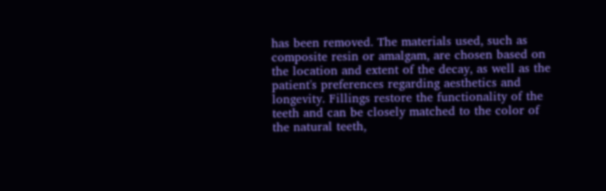has been removed. The materials used, such as composite resin or amalgam, are chosen based on the location and extent of the decay, as well as the patient's preferences regarding aesthetics and longevity. Fillings restore the functionality of the teeth and can be closely matched to the color of the natural teeth,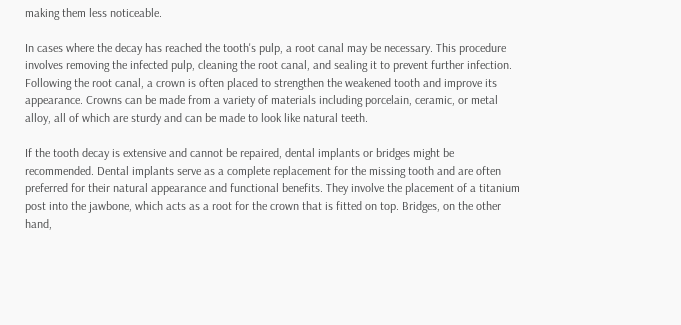making them less noticeable.

In cases where the decay has reached the tooth's pulp, a root canal may be necessary. This procedure involves removing the infected pulp, cleaning the root canal, and sealing it to prevent further infection. Following the root canal, a crown is often placed to strengthen the weakened tooth and improve its appearance. Crowns can be made from a variety of materials including porcelain, ceramic, or metal alloy, all of which are sturdy and can be made to look like natural teeth.

If the tooth decay is extensive and cannot be repaired, dental implants or bridges might be recommended. Dental implants serve as a complete replacement for the missing tooth and are often preferred for their natural appearance and functional benefits. They involve the placement of a titanium post into the jawbone, which acts as a root for the crown that is fitted on top. Bridges, on the other hand,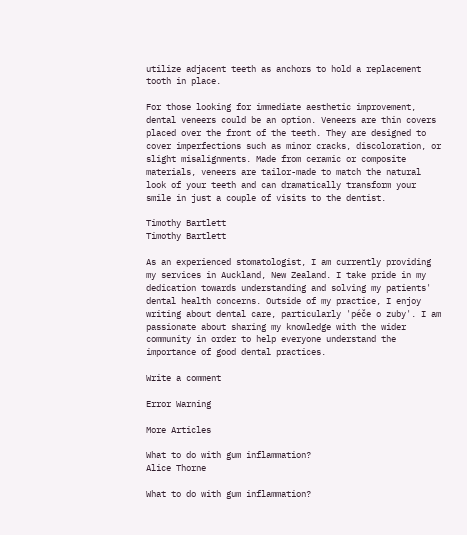utilize adjacent teeth as anchors to hold a replacement tooth in place.

For those looking for immediate aesthetic improvement, dental veneers could be an option. Veneers are thin covers placed over the front of the teeth. They are designed to cover imperfections such as minor cracks, discoloration, or slight misalignments. Made from ceramic or composite materials, veneers are tailor-made to match the natural look of your teeth and can dramatically transform your smile in just a couple of visits to the dentist.

Timothy Bartlett
Timothy Bartlett

As an experienced stomatologist, I am currently providing my services in Auckland, New Zealand. I take pride in my dedication towards understanding and solving my patients' dental health concerns. Outside of my practice, I enjoy writing about dental care, particularly 'péče o zuby'. I am passionate about sharing my knowledge with the wider community in order to help everyone understand the importance of good dental practices.

Write a comment

Error Warning

More Articles

What to do with gum inflammation?
Alice Thorne

What to do with gum inflammation?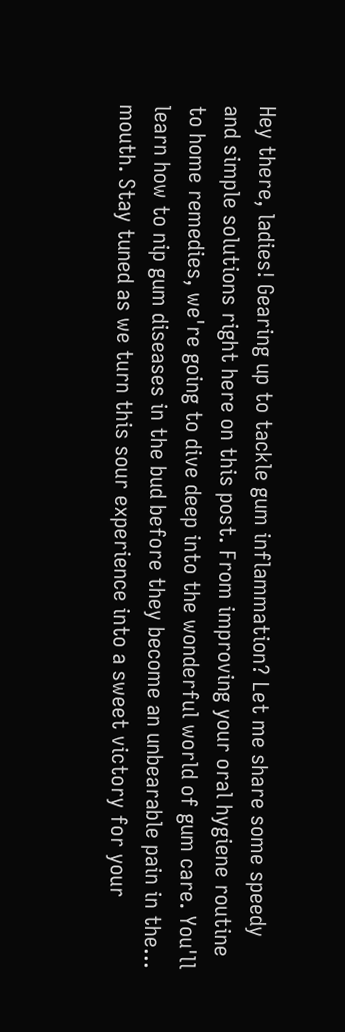Hey there, ladies! Gearing up to tackle gum inflammation? Let me share some speedy and simple solutions right here on this post. From improving your oral hygiene routine to home remedies, we're going to dive deep into the wonderful world of gum care. You'll learn how to nip gum diseases in the bud before they become an unbearable pain in the... mouth. Stay tuned as we turn this sour experience into a sweet victory for your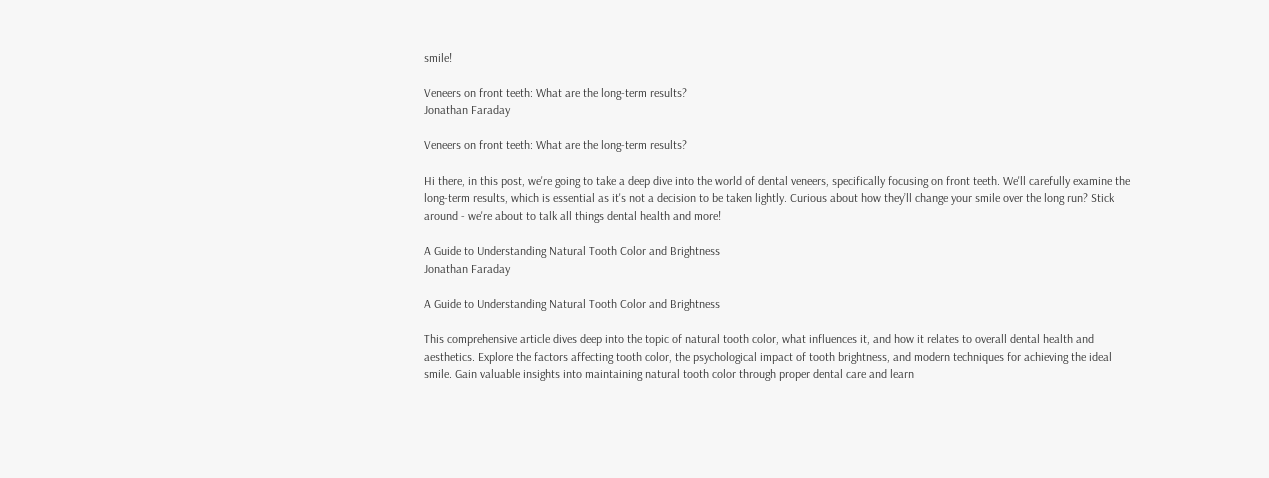smile!

Veneers on front teeth: What are the long-term results?
Jonathan Faraday

Veneers on front teeth: What are the long-term results?

Hi there, in this post, we're going to take a deep dive into the world of dental veneers, specifically focusing on front teeth. We'll carefully examine the long-term results, which is essential as it's not a decision to be taken lightly. Curious about how they’ll change your smile over the long run? Stick around - we're about to talk all things dental health and more!

A Guide to Understanding Natural Tooth Color and Brightness
Jonathan Faraday

A Guide to Understanding Natural Tooth Color and Brightness

This comprehensive article dives deep into the topic of natural tooth color, what influences it, and how it relates to overall dental health and aesthetics. Explore the factors affecting tooth color, the psychological impact of tooth brightness, and modern techniques for achieving the ideal smile. Gain valuable insights into maintaining natural tooth color through proper dental care and learn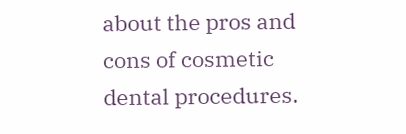about the pros and cons of cosmetic dental procedures.